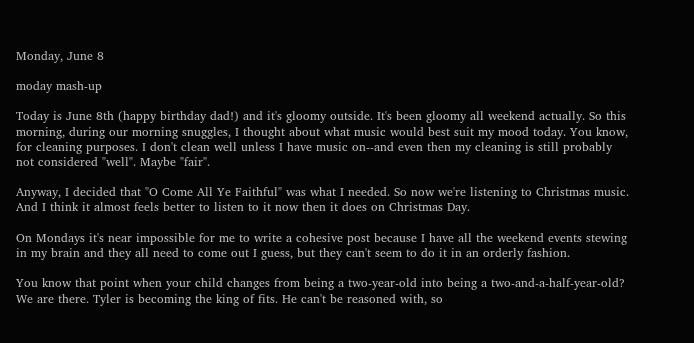Monday, June 8

moday mash-up

Today is June 8th (happy birthday dad!) and it's gloomy outside. It's been gloomy all weekend actually. So this morning, during our morning snuggles, I thought about what music would best suit my mood today. You know, for cleaning purposes. I don't clean well unless I have music on--and even then my cleaning is still probably not considered "well". Maybe "fair".

Anyway, I decided that "O Come All Ye Faithful" was what I needed. So now we're listening to Christmas music. And I think it almost feels better to listen to it now then it does on Christmas Day.

On Mondays it's near impossible for me to write a cohesive post because I have all the weekend events stewing in my brain and they all need to come out I guess, but they can't seem to do it in an orderly fashion.

You know that point when your child changes from being a two-year-old into being a two-and-a-half-year-old? We are there. Tyler is becoming the king of fits. He can't be reasoned with, so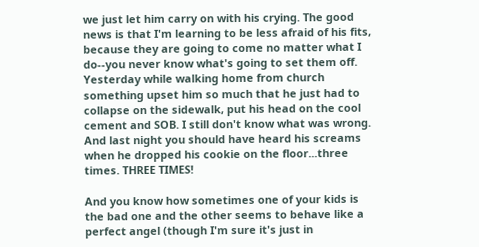we just let him carry on with his crying. The good news is that I'm learning to be less afraid of his fits, because they are going to come no matter what I do--you never know what's going to set them off. Yesterday while walking home from church something upset him so much that he just had to collapse on the sidewalk, put his head on the cool cement and SOB. I still don't know what was wrong. And last night you should have heard his screams when he dropped his cookie on the floor...three times. THREE TIMES!

And you know how sometimes one of your kids is the bad one and the other seems to behave like a perfect angel (though I'm sure it's just in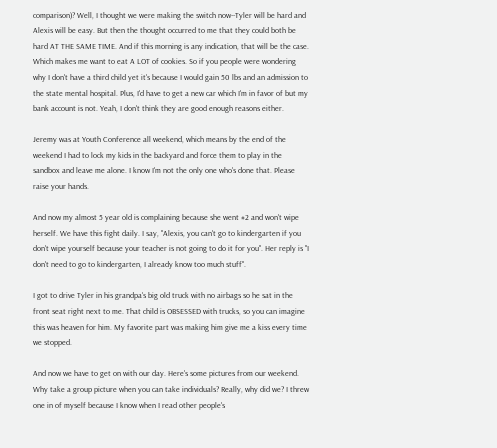comparison)? Well, I thought we were making the switch now--Tyler will be hard and Alexis will be easy. But then the thought occurred to me that they could both be hard AT THE SAME TIME. And if this morning is any indication, that will be the case. Which makes me want to eat A LOT of cookies. So if you people were wondering why I don't have a third child yet it's because I would gain 50 lbs and an admission to the state mental hospital. Plus, I'd have to get a new car which I'm in favor of but my bank account is not. Yeah, I don't think they are good enough reasons either.

Jeremy was at Youth Conference all weekend, which means by the end of the weekend I had to lock my kids in the backyard and force them to play in the sandbox and leave me alone. I know I'm not the only one who's done that. Please raise your hands.

And now my almost 5 year old is complaining because she went #2 and won't wipe herself. We have this fight daily. I say, "Alexis, you can't go to kindergarten if you don't wipe yourself because your teacher is not going to do it for you". Her reply is "I don't need to go to kindergarten, I already know too much stuff".

I got to drive Tyler in his grandpa's big old truck with no airbags so he sat in the front seat right next to me. That child is OBSESSED with trucks, so you can imagine this was heaven for him. My favorite part was making him give me a kiss every time we stopped.

And now we have to get on with our day. Here's some pictures from our weekend. Why take a group picture when you can take individuals? Really, why did we? I threw one in of myself because I know when I read other people's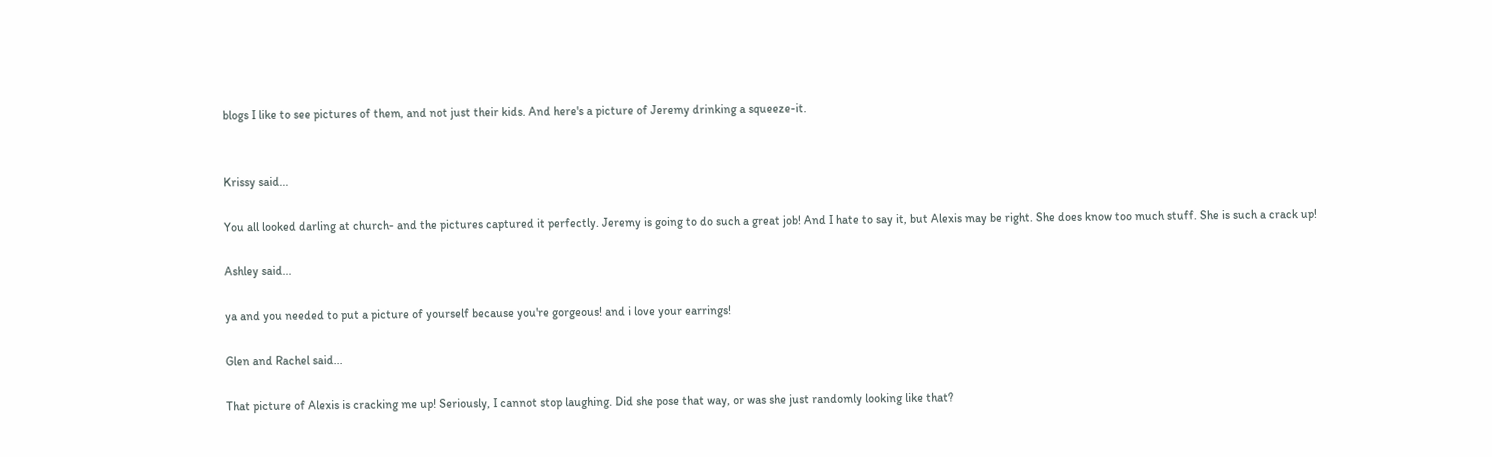blogs I like to see pictures of them, and not just their kids. And here's a picture of Jeremy drinking a squeeze-it.


Krissy said...

You all looked darling at church- and the pictures captured it perfectly. Jeremy is going to do such a great job! And I hate to say it, but Alexis may be right. She does know too much stuff. She is such a crack up!

Ashley said...

ya and you needed to put a picture of yourself because you're gorgeous! and i love your earrings!

Glen and Rachel said...

That picture of Alexis is cracking me up! Seriously, I cannot stop laughing. Did she pose that way, or was she just randomly looking like that?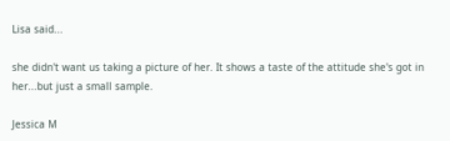Lisa said...

she didn't want us taking a picture of her. It shows a taste of the attitude she's got in her...but just a small sample.

Jessica M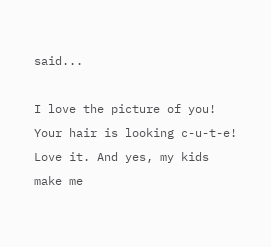said...

I love the picture of you! Your hair is looking c-u-t-e! Love it. And yes, my kids make me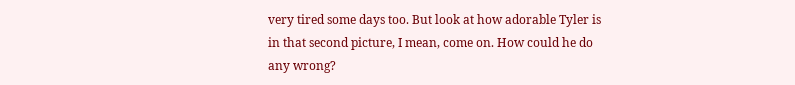very tired some days too. But look at how adorable Tyler is in that second picture, I mean, come on. How could he do any wrong?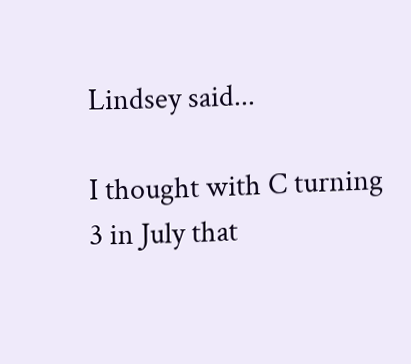Lindsey said...

I thought with C turning 3 in July that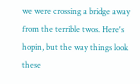we were crossing a bridge away from the terrible twos. Here's hopin, but the way things look these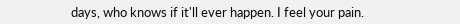days, who knows if it'll ever happen. I feel your pain.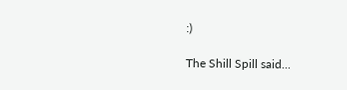:)

The Shill Spill said...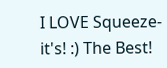I LOVE Squeeze-it's! :) The Best!